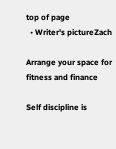top of page
  • Writer's pictureZach

Arrange your space for fitness and finance

Self discipline is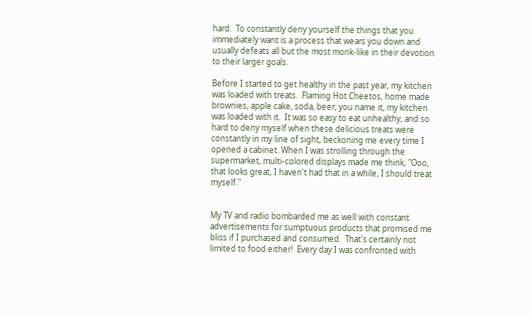hard.  To constantly deny yourself the things that you immediately want is a process that wears you down and usually defeats all but the most monk-like in their devotion to their larger goals.

Before I started to get healthy in the past year, my kitchen was loaded with treats.  Flaming Hot Cheetos, home made brownies, apple cake, soda, beer; you name it, my kitchen was loaded with it.  It was so easy to eat unhealthy, and so hard to deny myself when these delicious treats were constantly in my line of sight, beckoning me every time I opened a cabinet. When I was strolling through the supermarket, multi-colored displays made me think, "Ooo, that looks great, I haven't had that in a while, I should treat myself."


My TV and radio bombarded me as well with constant advertisements for sumptuous products that promised me bliss if I purchased and consumed.  That's certainly not limited to food either!  Every day I was confronted with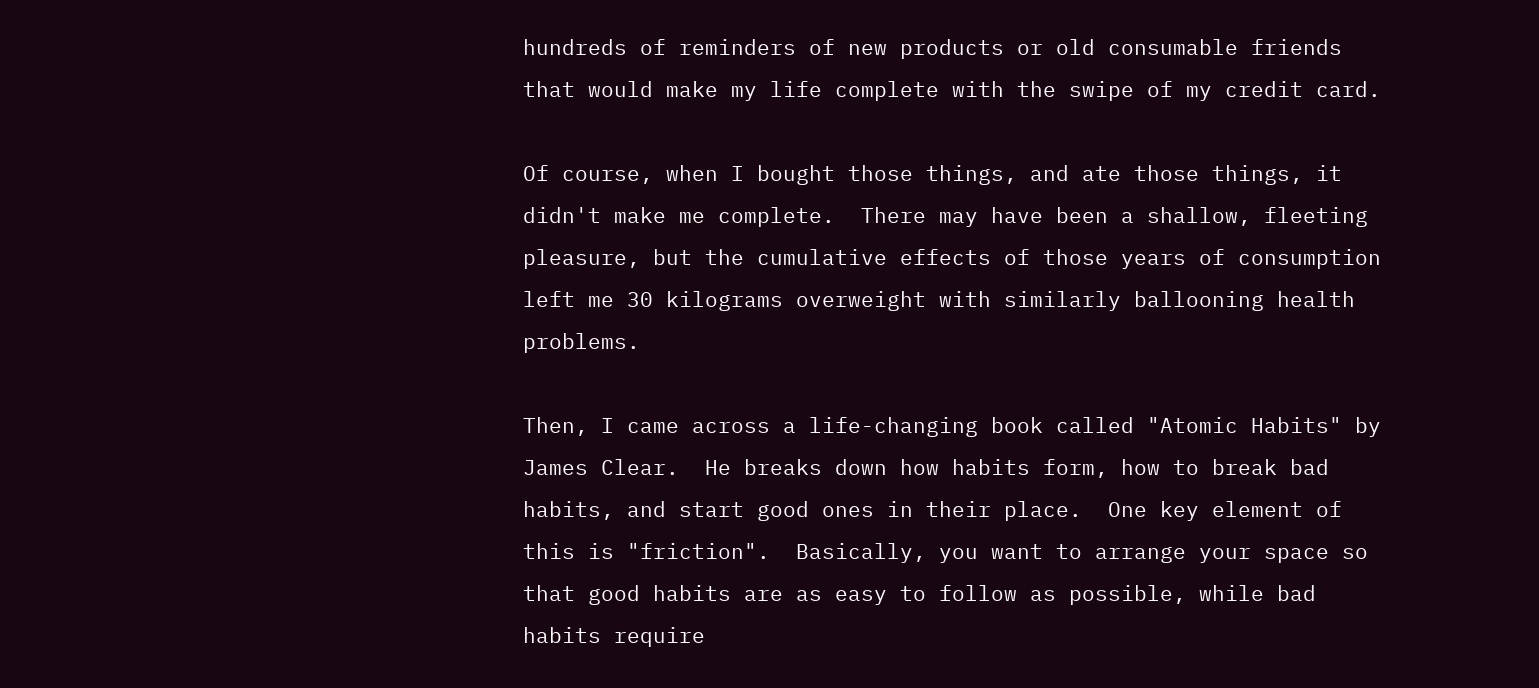hundreds of reminders of new products or old consumable friends that would make my life complete with the swipe of my credit card.

Of course, when I bought those things, and ate those things, it didn't make me complete.  There may have been a shallow, fleeting pleasure, but the cumulative effects of those years of consumption left me 30 kilograms overweight with similarly ballooning health problems.

Then, I came across a life-changing book called "Atomic Habits" by James Clear.  He breaks down how habits form, how to break bad habits, and start good ones in their place.  One key element of this is "friction".  Basically, you want to arrange your space so that good habits are as easy to follow as possible, while bad habits require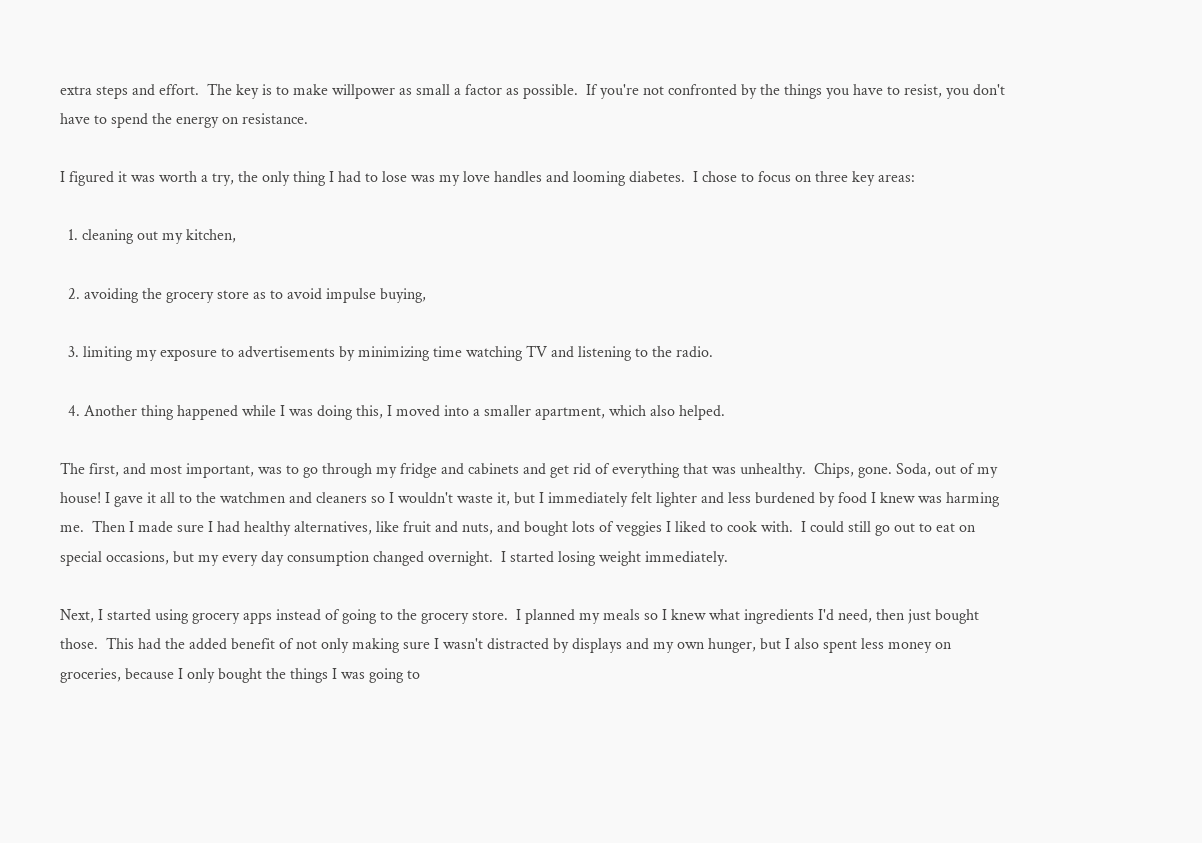extra steps and effort.  The key is to make willpower as small a factor as possible.  If you're not confronted by the things you have to resist, you don't have to spend the energy on resistance.

I figured it was worth a try, the only thing I had to lose was my love handles and looming diabetes.  I chose to focus on three key areas:

  1. cleaning out my kitchen,

  2. avoiding the grocery store as to avoid impulse buying,

  3. limiting my exposure to advertisements by minimizing time watching TV and listening to the radio.

  4. Another thing happened while I was doing this, I moved into a smaller apartment, which also helped.

The first, and most important, was to go through my fridge and cabinets and get rid of everything that was unhealthy.  Chips, gone. Soda, out of my house! I gave it all to the watchmen and cleaners so I wouldn't waste it, but I immediately felt lighter and less burdened by food I knew was harming me.  Then I made sure I had healthy alternatives, like fruit and nuts, and bought lots of veggies I liked to cook with.  I could still go out to eat on special occasions, but my every day consumption changed overnight.  I started losing weight immediately.

Next, I started using grocery apps instead of going to the grocery store.  I planned my meals so I knew what ingredients I'd need, then just bought those.  This had the added benefit of not only making sure I wasn't distracted by displays and my own hunger, but I also spent less money on groceries, because I only bought the things I was going to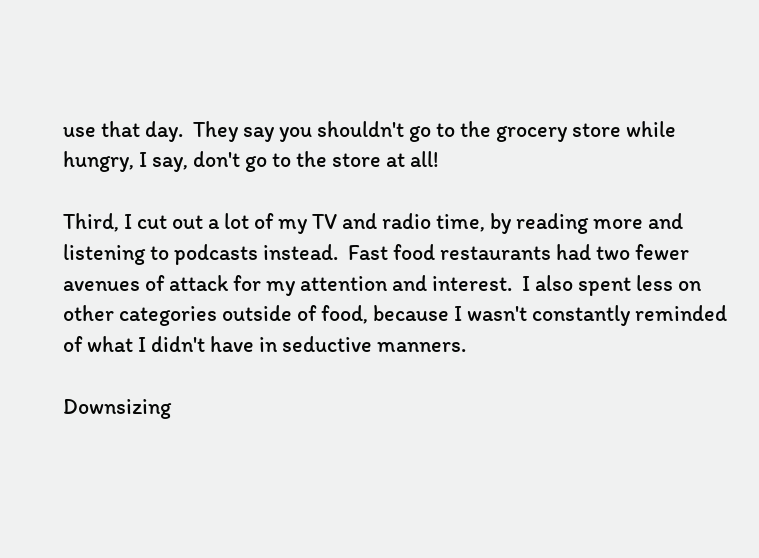use that day.  They say you shouldn't go to the grocery store while hungry, I say, don't go to the store at all!

Third, I cut out a lot of my TV and radio time, by reading more and listening to podcasts instead.  Fast food restaurants had two fewer avenues of attack for my attention and interest.  I also spent less on other categories outside of food, because I wasn't constantly reminded of what I didn't have in seductive manners.

Downsizing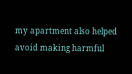my apartment also helped avoid making harmful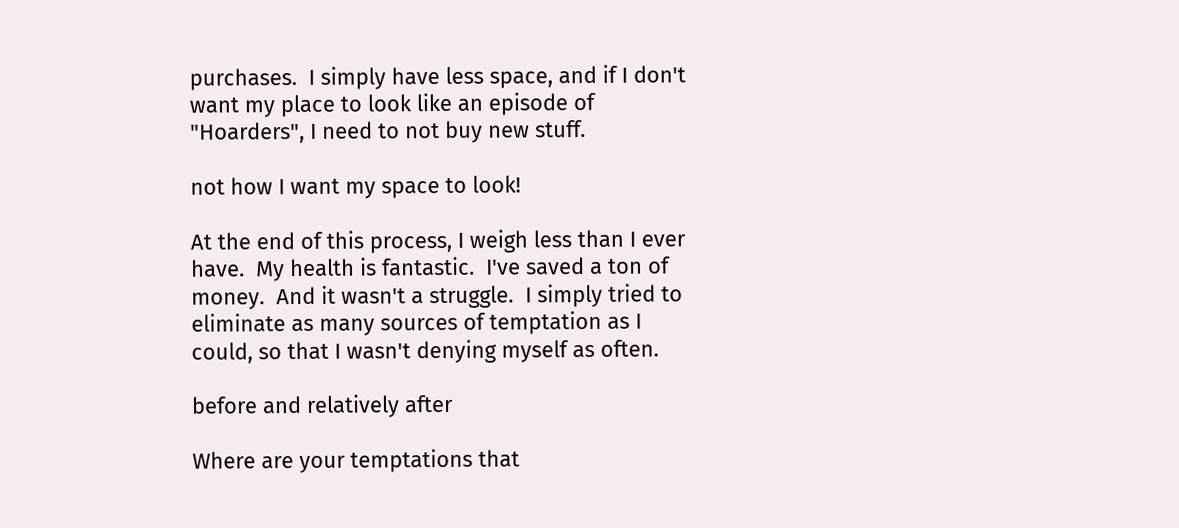purchases.  I simply have less space, and if I don't want my place to look like an episode of "Hoarders", I need to not buy new stuff.

not how I want my space to look!

At the end of this process, I weigh less than I ever have.  My health is fantastic.  I've saved a ton of money.  And it wasn't a struggle.  I simply tried to eliminate as many sources of temptation as I could, so that I wasn't denying myself as often.

before and relatively after

Where are your temptations that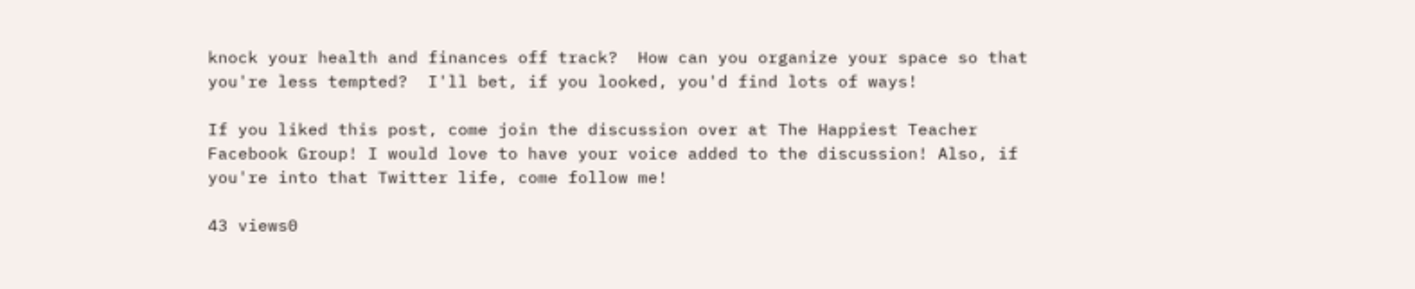knock your health and finances off track?  How can you organize your space so that you're less tempted?  I'll bet, if you looked, you'd find lots of ways!

If you liked this post, come join the discussion over at The Happiest Teacher Facebook Group! I would love to have your voice added to the discussion! Also, if you're into that Twitter life, come follow me!

43 views0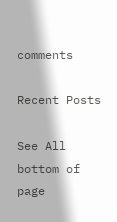comments

Recent Posts

See All
bottom of page